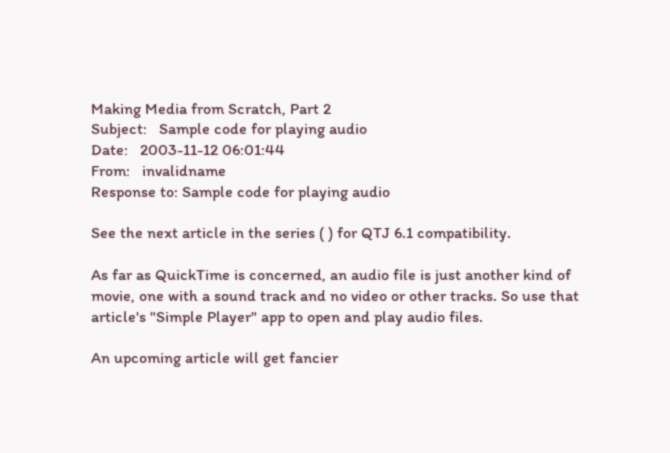Making Media from Scratch, Part 2
Subject:   Sample code for playing audio
Date:   2003-11-12 06:01:44
From:   invalidname
Response to: Sample code for playing audio

See the next article in the series ( ) for QTJ 6.1 compatibility.

As far as QuickTime is concerned, an audio file is just another kind of movie, one with a sound track and no video or other tracks. So use that article's "Simple Player" app to open and play audio files.

An upcoming article will get fancier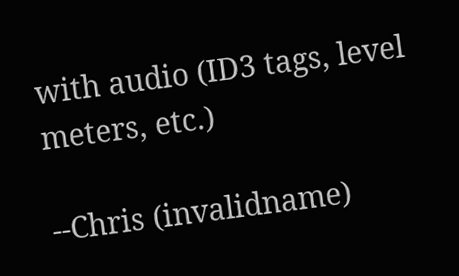with audio (ID3 tags, level meters, etc.)

--Chris (invalidname)